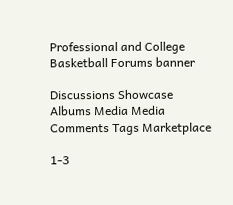Professional and College Basketball Forums banner

Discussions Showcase Albums Media Media Comments Tags Marketplace

1-3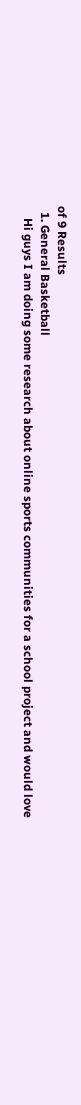of 9 Results
  1. General Basketball
    Hi guys I am doing some research about online sports communities for a school project and would love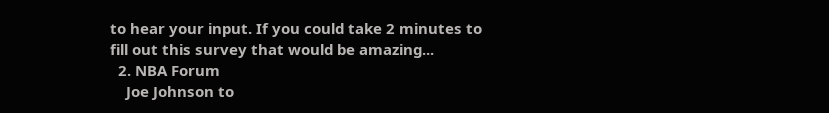to hear your input. If you could take 2 minutes to fill out this survey that would be amazing...
  2. NBA Forum
    Joe Johnson to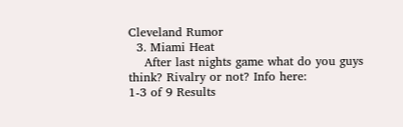Cleveland Rumor
  3. Miami Heat
    After last nights game what do you guys think? Rivalry or not? Info here:
1-3 of 9 Results